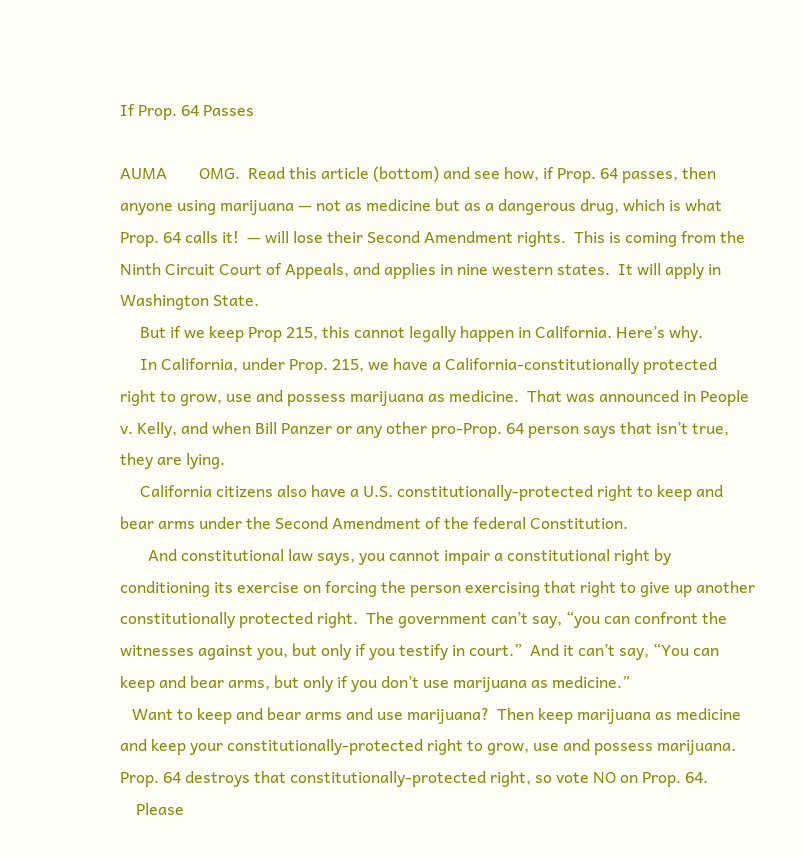If Prop. 64 Passes

AUMA        OMG.  Read this article (bottom) and see how, if Prop. 64 passes, then anyone using marijuana — not as medicine but as a dangerous drug, which is what Prop. 64 calls it!  — will lose their Second Amendment rights.  This is coming from the Ninth Circuit Court of Appeals, and applies in nine western states.  It will apply in Washington State.
     But if we keep Prop 215, this cannot legally happen in California. Here’s why.
     In California, under Prop. 215, we have a California-constitutionally protected right to grow, use and possess marijuana as medicine.  That was announced in People v. Kelly, and when Bill Panzer or any other pro-Prop. 64 person says that isn’t true, they are lying.
     California citizens also have a U.S. constitutionally-protected right to keep and bear arms under the Second Amendment of the federal Constitution.
       And constitutional law says, you cannot impair a constitutional right by conditioning its exercise on forcing the person exercising that right to give up another constitutionally protected right.  The government can’t say, “you can confront the witnesses against you, but only if you testify in court.”  And it can’t say, “You can keep and bear arms, but only if you don’t use marijuana as medicine.”
   Want to keep and bear arms and use marijuana?  Then keep marijuana as medicine and keep your constitutionally-protected right to grow, use and possess marijuana.  Prop. 64 destroys that constitutionally-protected right, so vote NO on Prop. 64.
    Please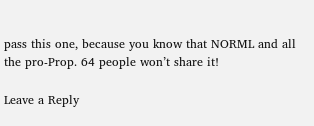pass this one, because you know that NORML and all the pro-Prop. 64 people won’t share it!

Leave a Reply